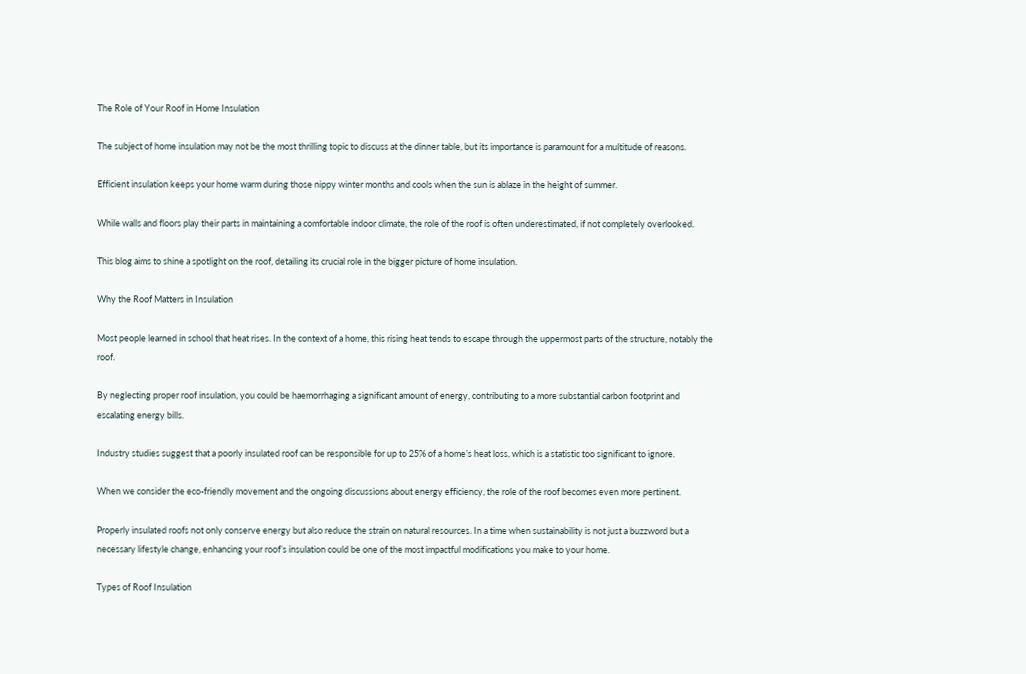The Role of Your Roof in Home Insulation

The subject of home insulation may not be the most thrilling topic to discuss at the dinner table, but its importance is paramount for a multitude of reasons.

Efficient insulation keeps your home warm during those nippy winter months and cools when the sun is ablaze in the height of summer.

While walls and floors play their parts in maintaining a comfortable indoor climate, the role of the roof is often underestimated, if not completely overlooked.

This blog aims to shine a spotlight on the roof, detailing its crucial role in the bigger picture of home insulation.

Why the Roof Matters in Insulation

Most people learned in school that heat rises. In the context of a home, this rising heat tends to escape through the uppermost parts of the structure, notably the roof.

By neglecting proper roof insulation, you could be haemorrhaging a significant amount of energy, contributing to a more substantial carbon footprint and escalating energy bills.

Industry studies suggest that a poorly insulated roof can be responsible for up to 25% of a home’s heat loss, which is a statistic too significant to ignore.

When we consider the eco-friendly movement and the ongoing discussions about energy efficiency, the role of the roof becomes even more pertinent.

Properly insulated roofs not only conserve energy but also reduce the strain on natural resources. In a time when sustainability is not just a buzzword but a necessary lifestyle change, enhancing your roof’s insulation could be one of the most impactful modifications you make to your home.

Types of Roof Insulation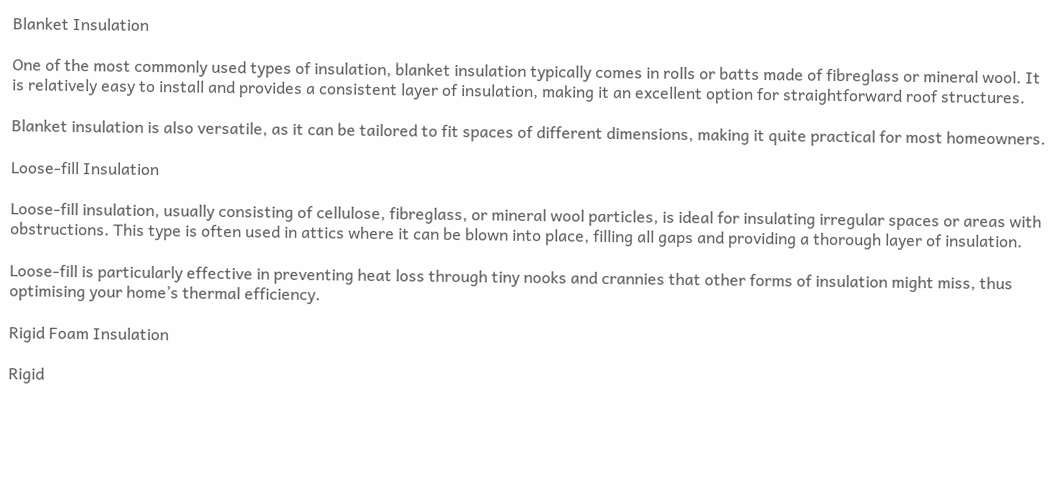Blanket Insulation

One of the most commonly used types of insulation, blanket insulation typically comes in rolls or batts made of fibreglass or mineral wool. It is relatively easy to install and provides a consistent layer of insulation, making it an excellent option for straightforward roof structures.

Blanket insulation is also versatile, as it can be tailored to fit spaces of different dimensions, making it quite practical for most homeowners.

Loose-fill Insulation

Loose-fill insulation, usually consisting of cellulose, fibreglass, or mineral wool particles, is ideal for insulating irregular spaces or areas with obstructions. This type is often used in attics where it can be blown into place, filling all gaps and providing a thorough layer of insulation.

Loose-fill is particularly effective in preventing heat loss through tiny nooks and crannies that other forms of insulation might miss, thus optimising your home’s thermal efficiency.

Rigid Foam Insulation

Rigid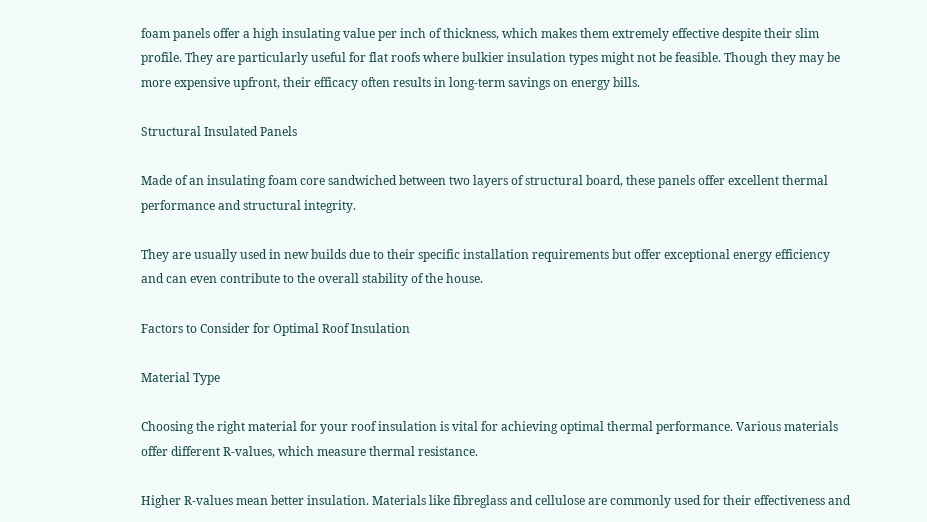foam panels offer a high insulating value per inch of thickness, which makes them extremely effective despite their slim profile. They are particularly useful for flat roofs where bulkier insulation types might not be feasible. Though they may be more expensive upfront, their efficacy often results in long-term savings on energy bills.

Structural Insulated Panels

Made of an insulating foam core sandwiched between two layers of structural board, these panels offer excellent thermal performance and structural integrity.

They are usually used in new builds due to their specific installation requirements but offer exceptional energy efficiency and can even contribute to the overall stability of the house.

Factors to Consider for Optimal Roof Insulation

Material Type

Choosing the right material for your roof insulation is vital for achieving optimal thermal performance. Various materials offer different R-values, which measure thermal resistance.

Higher R-values mean better insulation. Materials like fibreglass and cellulose are commonly used for their effectiveness and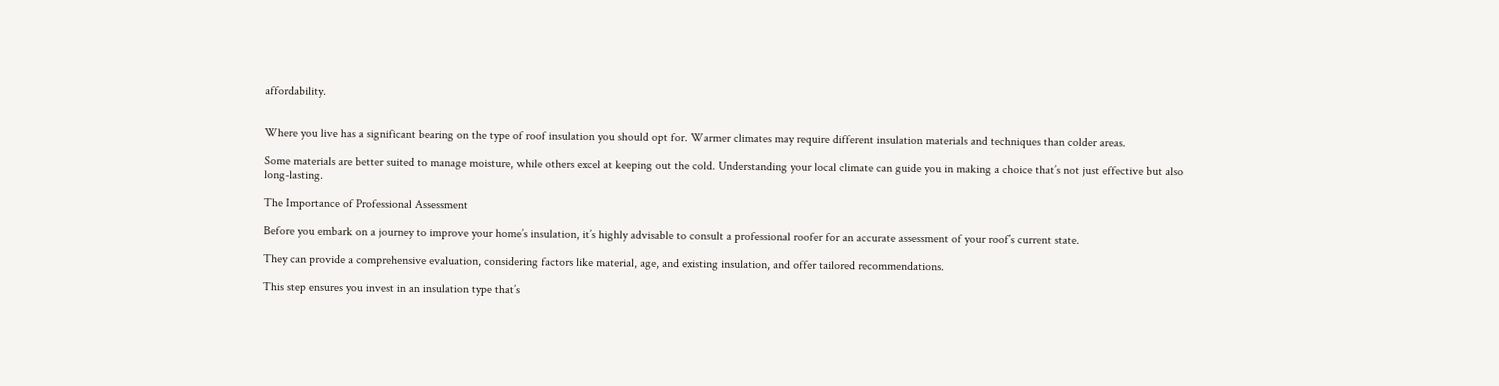affordability.


Where you live has a significant bearing on the type of roof insulation you should opt for. Warmer climates may require different insulation materials and techniques than colder areas.

Some materials are better suited to manage moisture, while others excel at keeping out the cold. Understanding your local climate can guide you in making a choice that’s not just effective but also long-lasting.

The Importance of Professional Assessment

Before you embark on a journey to improve your home’s insulation, it’s highly advisable to consult a professional roofer for an accurate assessment of your roof’s current state.

They can provide a comprehensive evaluation, considering factors like material, age, and existing insulation, and offer tailored recommendations.

This step ensures you invest in an insulation type that’s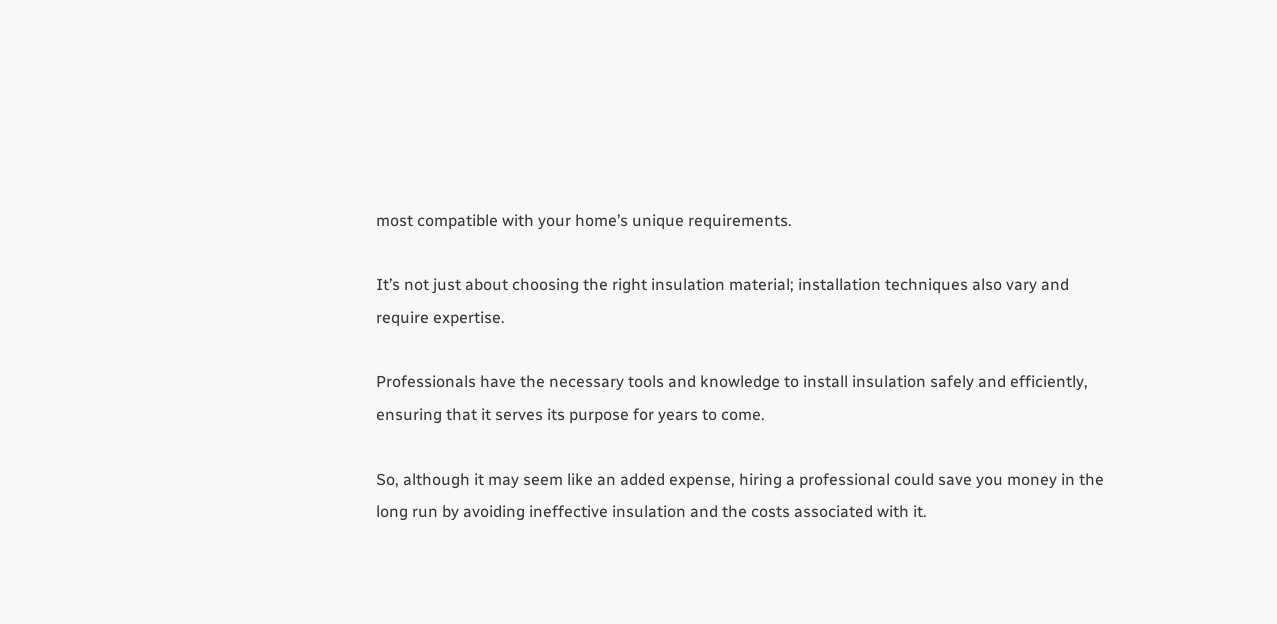most compatible with your home’s unique requirements.

It’s not just about choosing the right insulation material; installation techniques also vary and require expertise.

Professionals have the necessary tools and knowledge to install insulation safely and efficiently, ensuring that it serves its purpose for years to come.

So, although it may seem like an added expense, hiring a professional could save you money in the long run by avoiding ineffective insulation and the costs associated with it.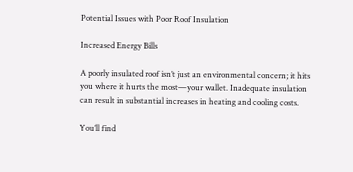Potential Issues with Poor Roof Insulation

Increased Energy Bills

A poorly insulated roof isn’t just an environmental concern; it hits you where it hurts the most—your wallet. Inadequate insulation can result in substantial increases in heating and cooling costs.

You’ll find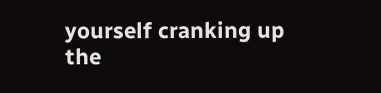yourself cranking up the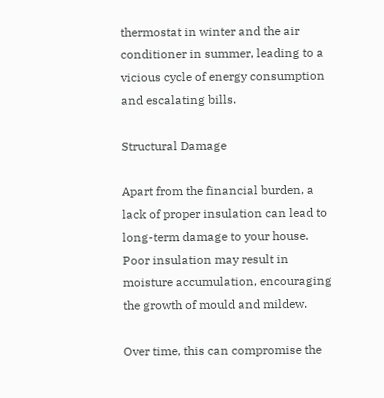thermostat in winter and the air conditioner in summer, leading to a vicious cycle of energy consumption and escalating bills.

Structural Damage

Apart from the financial burden, a lack of proper insulation can lead to long-term damage to your house. Poor insulation may result in moisture accumulation, encouraging the growth of mould and mildew.

Over time, this can compromise the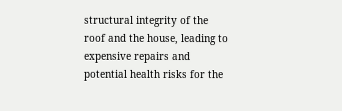structural integrity of the roof and the house, leading to expensive repairs and potential health risks for the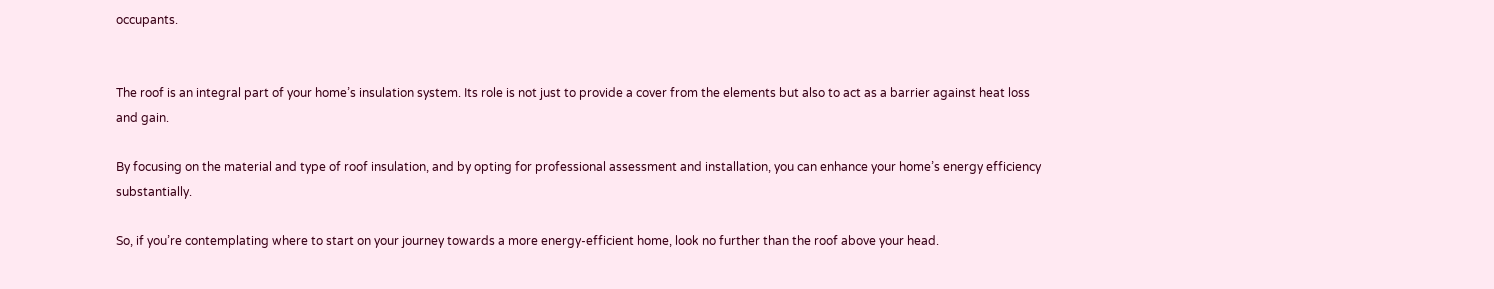occupants.


The roof is an integral part of your home’s insulation system. Its role is not just to provide a cover from the elements but also to act as a barrier against heat loss and gain.

By focusing on the material and type of roof insulation, and by opting for professional assessment and installation, you can enhance your home’s energy efficiency substantially.

So, if you’re contemplating where to start on your journey towards a more energy-efficient home, look no further than the roof above your head.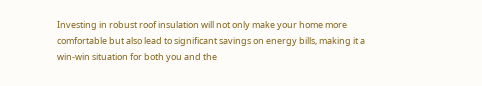Investing in robust roof insulation will not only make your home more comfortable but also lead to significant savings on energy bills, making it a win-win situation for both you and the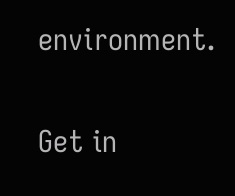environment.

Get in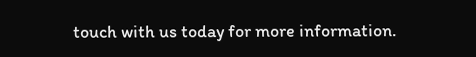touch with us today for more information.